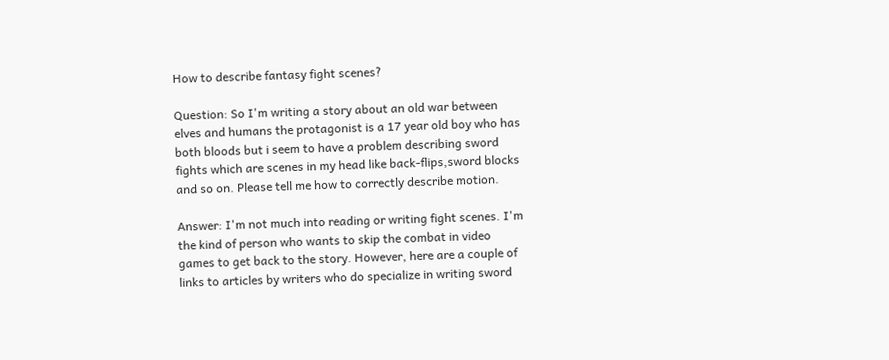How to describe fantasy fight scenes?

Question: So I'm writing a story about an old war between elves and humans the protagonist is a 17 year old boy who has both bloods but i seem to have a problem describing sword fights which are scenes in my head like back-flips,sword blocks and so on. Please tell me how to correctly describe motion.

Answer: I'm not much into reading or writing fight scenes. I'm the kind of person who wants to skip the combat in video games to get back to the story. However, here are a couple of links to articles by writers who do specialize in writing sword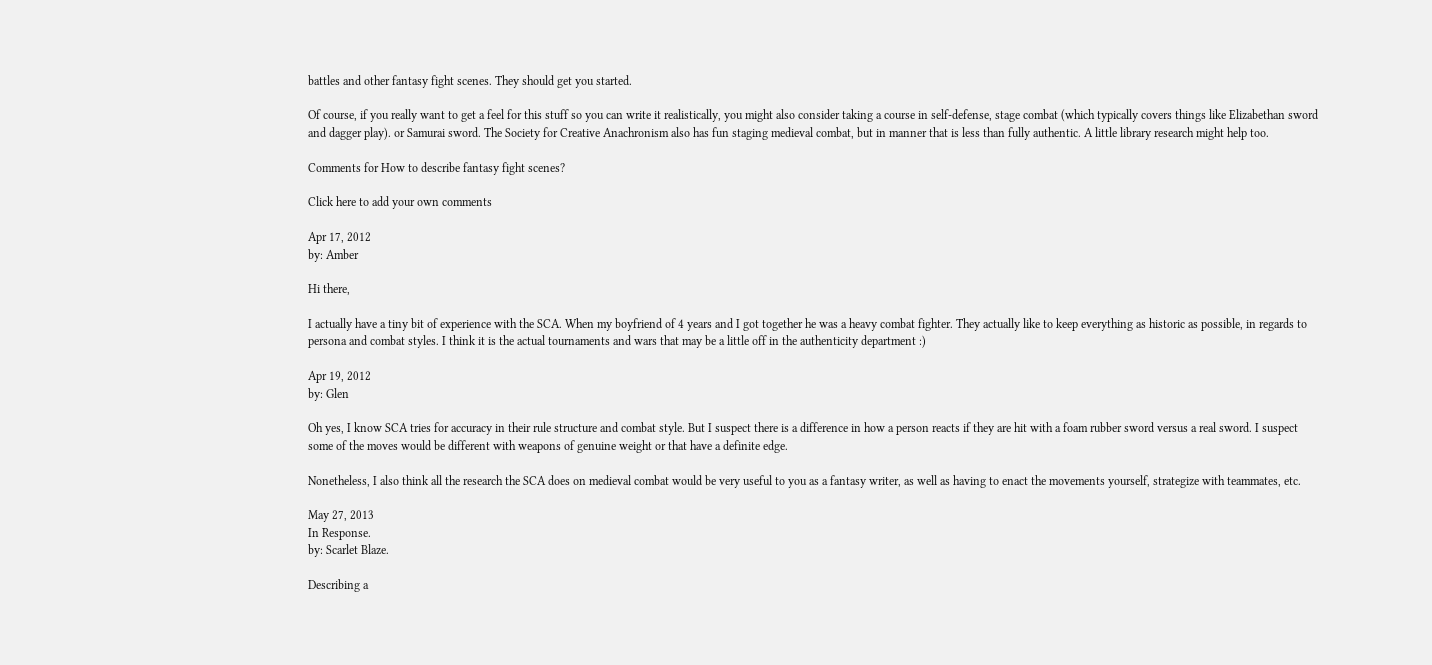battles and other fantasy fight scenes. They should get you started.

Of course, if you really want to get a feel for this stuff so you can write it realistically, you might also consider taking a course in self-defense, stage combat (which typically covers things like Elizabethan sword and dagger play). or Samurai sword. The Society for Creative Anachronism also has fun staging medieval combat, but in manner that is less than fully authentic. A little library research might help too.

Comments for How to describe fantasy fight scenes?

Click here to add your own comments

Apr 17, 2012
by: Amber

Hi there,

I actually have a tiny bit of experience with the SCA. When my boyfriend of 4 years and I got together he was a heavy combat fighter. They actually like to keep everything as historic as possible, in regards to persona and combat styles. I think it is the actual tournaments and wars that may be a little off in the authenticity department :)

Apr 19, 2012
by: Glen

Oh yes, I know SCA tries for accuracy in their rule structure and combat style. But I suspect there is a difference in how a person reacts if they are hit with a foam rubber sword versus a real sword. I suspect some of the moves would be different with weapons of genuine weight or that have a definite edge.

Nonetheless, I also think all the research the SCA does on medieval combat would be very useful to you as a fantasy writer, as well as having to enact the movements yourself, strategize with teammates, etc.

May 27, 2013
In Response.
by: Scarlet Blaze.

Describing a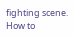fighting scene. How to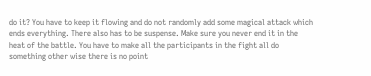do it? You have to keep it flowing and do not randomly add some magical attack which ends everything. There also has to be suspense. Make sure you never end it in the heat of the battle. You have to make all the participants in the fight all do something other wise there is no point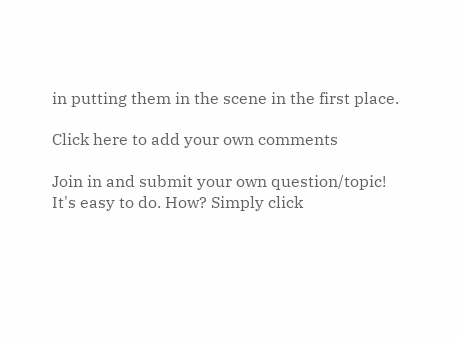in putting them in the scene in the first place.

Click here to add your own comments

Join in and submit your own question/topic! It's easy to do. How? Simply click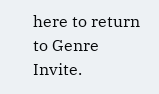here to return to Genre Invite.